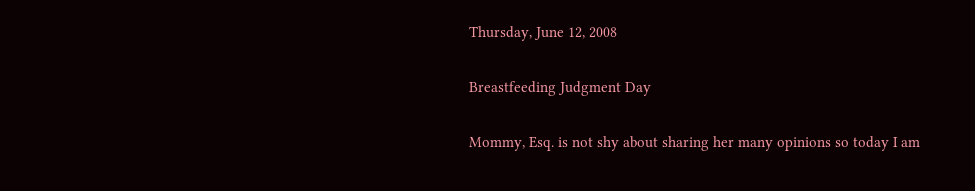Thursday, June 12, 2008

Breastfeeding Judgment Day

Mommy, Esq. is not shy about sharing her many opinions so today I am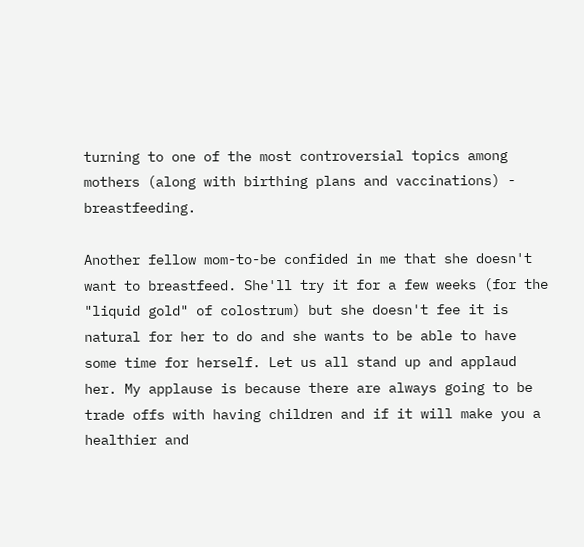turning to one of the most controversial topics among mothers (along with birthing plans and vaccinations) - breastfeeding.

Another fellow mom-to-be confided in me that she doesn't want to breastfeed. She'll try it for a few weeks (for the "liquid gold" of colostrum) but she doesn't fee it is natural for her to do and she wants to be able to have some time for herself. Let us all stand up and applaud her. My applause is because there are always going to be trade offs with having children and if it will make you a healthier and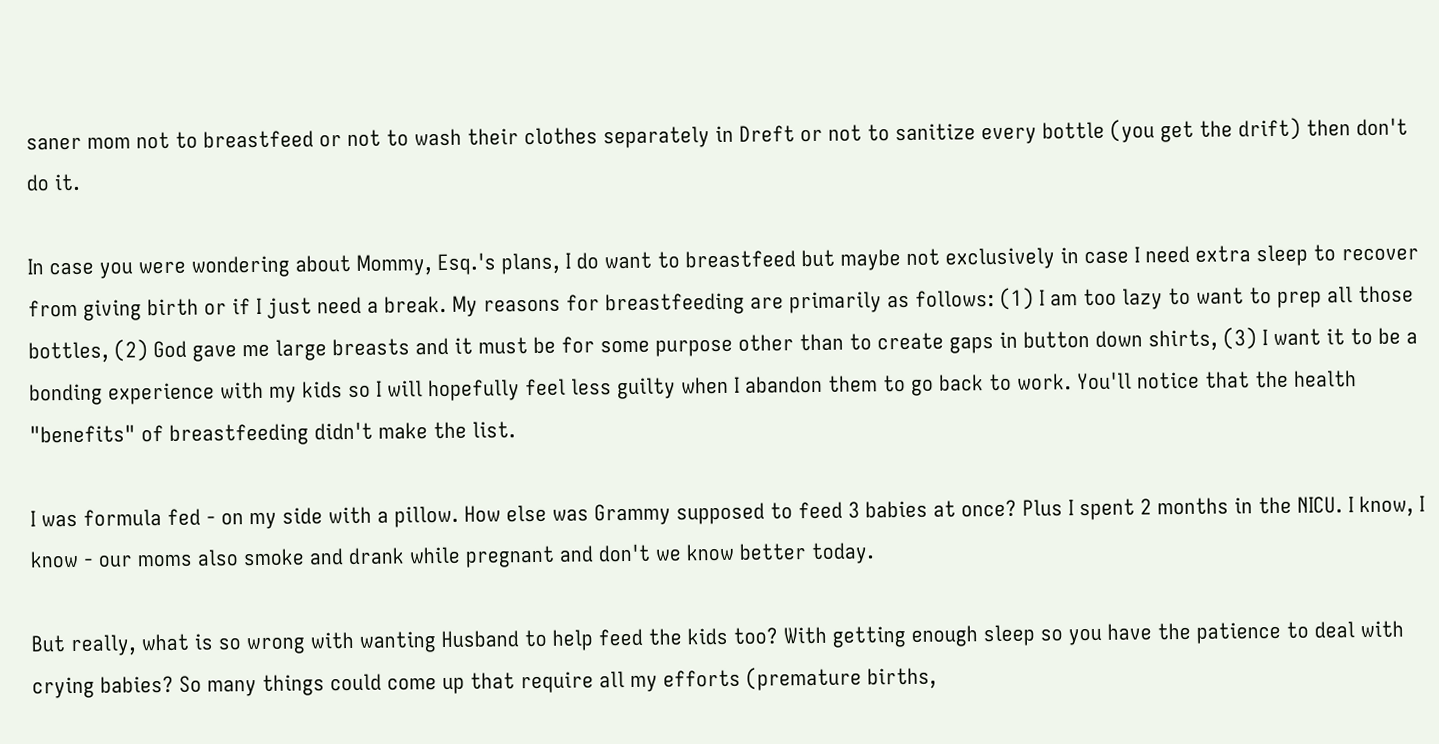saner mom not to breastfeed or not to wash their clothes separately in Dreft or not to sanitize every bottle (you get the drift) then don't do it.

In case you were wondering about Mommy, Esq.'s plans, I do want to breastfeed but maybe not exclusively in case I need extra sleep to recover from giving birth or if I just need a break. My reasons for breastfeeding are primarily as follows: (1) I am too lazy to want to prep all those bottles, (2) God gave me large breasts and it must be for some purpose other than to create gaps in button down shirts, (3) I want it to be a bonding experience with my kids so I will hopefully feel less guilty when I abandon them to go back to work. You'll notice that the health "benefits" of breastfeeding didn't make the list.

I was formula fed - on my side with a pillow. How else was Grammy supposed to feed 3 babies at once? Plus I spent 2 months in the NICU. I know, I know - our moms also smoke and drank while pregnant and don't we know better today.

But really, what is so wrong with wanting Husband to help feed the kids too? With getting enough sleep so you have the patience to deal with crying babies? So many things could come up that require all my efforts (premature births,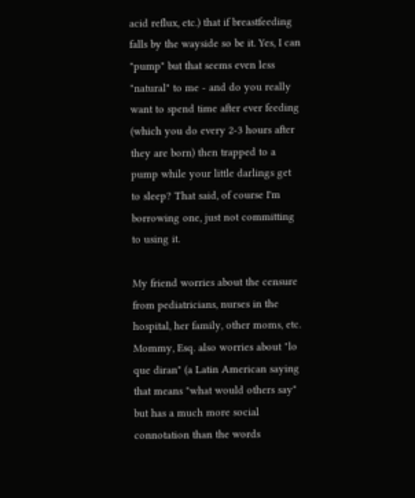acid reflux, etc.) that if breastfeeding falls by the wayside so be it. Yes, I can "pump" but that seems even less "natural" to me - and do you really want to spend time after ever feeding (which you do every 2-3 hours after they are born) then trapped to a pump while your little darlings get to sleep? That said, of course I'm borrowing one, just not committing to using it.

My friend worries about the censure from pediatricians, nurses in the hospital, her family, other moms, etc. Mommy, Esq. also worries about "lo que diran" (a Latin American saying that means "what would others say" but has a much more social connotation than the words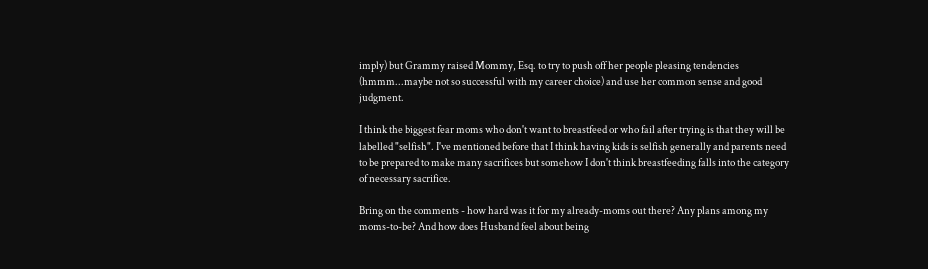imply) but Grammy raised Mommy, Esq. to try to push off her people pleasing tendencies (hmmm...maybe not so successful with my career choice) and use her common sense and good judgment.

I think the biggest fear moms who don't want to breastfeed or who fail after trying is that they will be labelled "selfish". I've mentioned before that I think having kids is selfish generally and parents need to be prepared to make many sacrifices but somehow I don't think breastfeeding falls into the category of necessary sacrifice.

Bring on the comments - how hard was it for my already-moms out there? Any plans among my moms-to-be? And how does Husband feel about being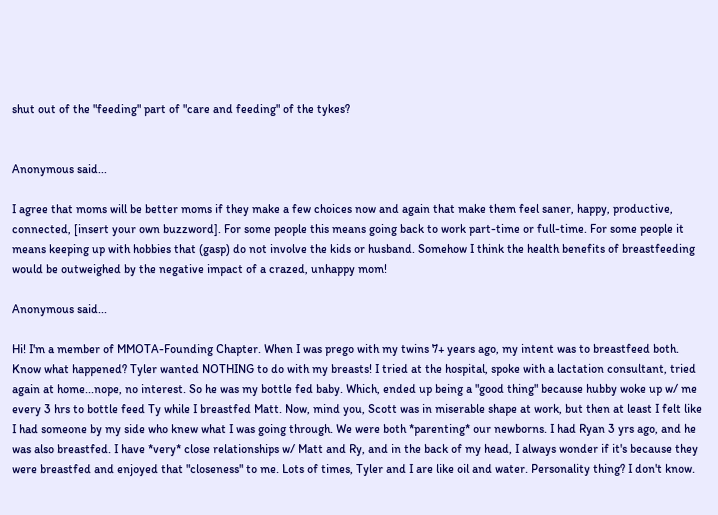shut out of the "feeding" part of "care and feeding" of the tykes?


Anonymous said...

I agree that moms will be better moms if they make a few choices now and again that make them feel saner, happy, productive, connected, [insert your own buzzword]. For some people this means going back to work part-time or full-time. For some people it means keeping up with hobbies that (gasp) do not involve the kids or husband. Somehow I think the health benefits of breastfeeding would be outweighed by the negative impact of a crazed, unhappy mom!

Anonymous said...

Hi! I'm a member of MMOTA-Founding Chapter. When I was prego with my twins 7+ years ago, my intent was to breastfeed both. Know what happened? Tyler wanted NOTHING to do with my breasts! I tried at the hospital, spoke with a lactation consultant, tried again at home...nope, no interest. So he was my bottle fed baby. Which, ended up being a "good thing" because hubby woke up w/ me every 3 hrs to bottle feed Ty while I breastfed Matt. Now, mind you, Scott was in miserable shape at work, but then at least I felt like I had someone by my side who knew what I was going through. We were both *parenting* our newborns. I had Ryan 3 yrs ago, and he was also breastfed. I have *very* close relationships w/ Matt and Ry, and in the back of my head, I always wonder if it's because they were breastfed and enjoyed that "closeness" to me. Lots of times, Tyler and I are like oil and water. Personality thing? I don't know.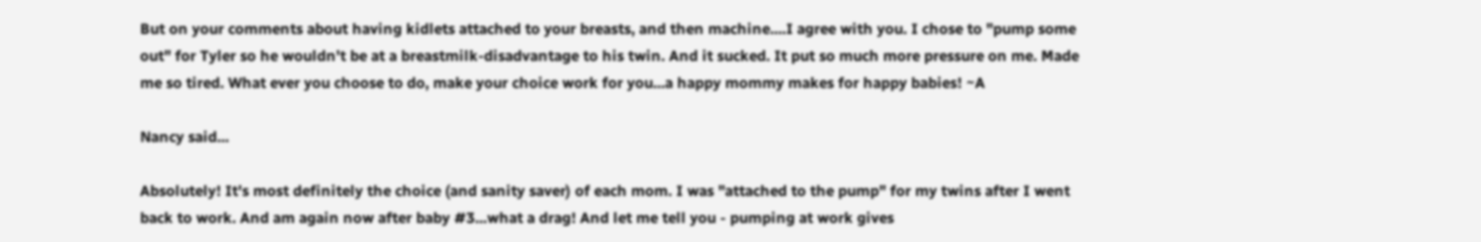But on your comments about having kidlets attached to your breasts, and then machine....I agree with you. I chose to "pump some out" for Tyler so he wouldn't be at a breastmilk-disadvantage to his twin. And it sucked. It put so much more pressure on me. Made me so tired. What ever you choose to do, make your choice work for you...a happy mommy makes for happy babies! ~A

Nancy said...

Absolutely! It's most definitely the choice (and sanity saver) of each mom. I was "attached to the pump" for my twins after I went back to work. And am again now after baby #3...what a drag! And let me tell you - pumping at work gives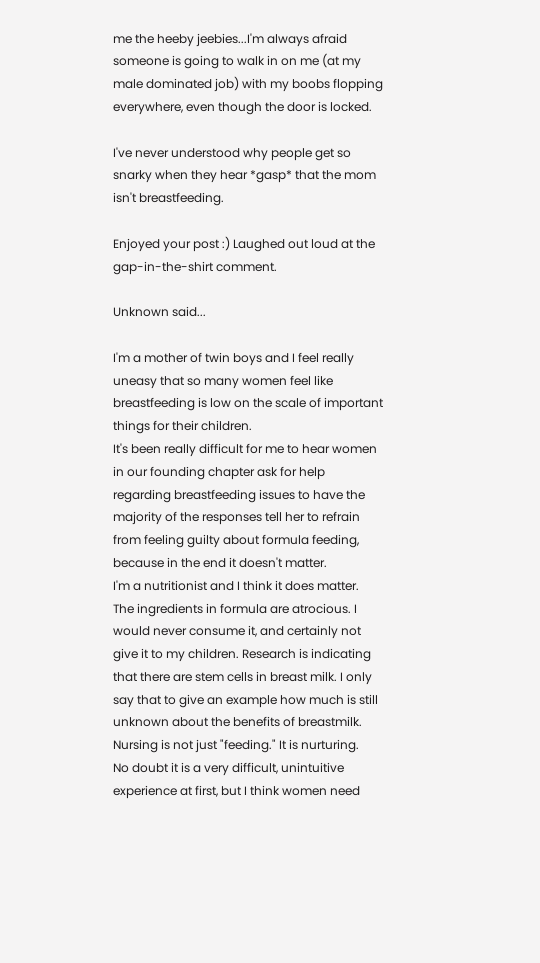me the heeby jeebies...I'm always afraid someone is going to walk in on me (at my male dominated job) with my boobs flopping everywhere, even though the door is locked.

I've never understood why people get so snarky when they hear *gasp* that the mom isn't breastfeeding.

Enjoyed your post :) Laughed out loud at the gap-in-the-shirt comment.

Unknown said...

I'm a mother of twin boys and I feel really uneasy that so many women feel like breastfeeding is low on the scale of important things for their children.
It's been really difficult for me to hear women in our founding chapter ask for help regarding breastfeeding issues to have the majority of the responses tell her to refrain from feeling guilty about formula feeding, because in the end it doesn't matter.
I'm a nutritionist and I think it does matter.
The ingredients in formula are atrocious. I would never consume it, and certainly not give it to my children. Research is indicating that there are stem cells in breast milk. I only say that to give an example how much is still unknown about the benefits of breastmilk.
Nursing is not just "feeding." It is nurturing.
No doubt it is a very difficult, unintuitive experience at first, but I think women need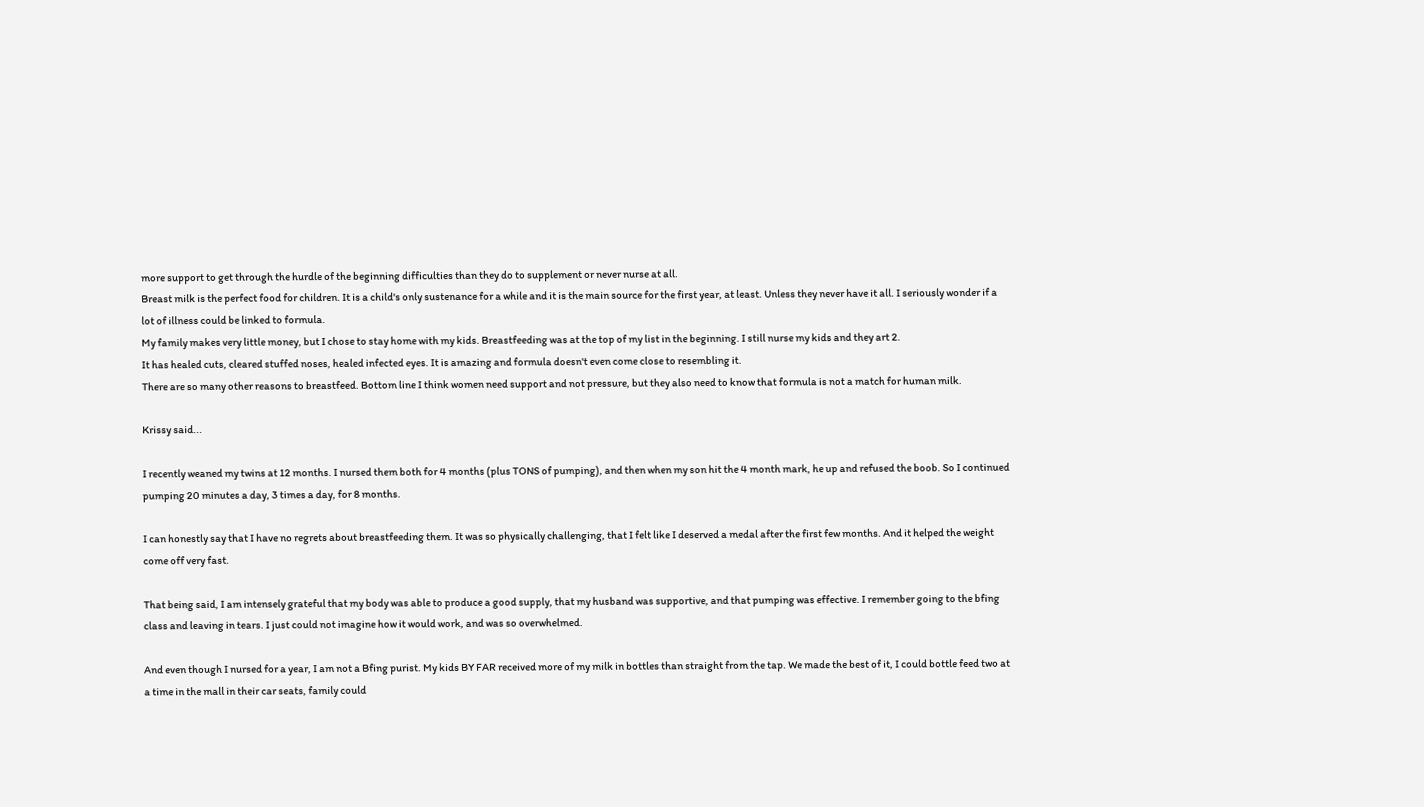more support to get through the hurdle of the beginning difficulties than they do to supplement or never nurse at all.
Breast milk is the perfect food for children. It is a child's only sustenance for a while and it is the main source for the first year, at least. Unless they never have it all. I seriously wonder if a lot of illness could be linked to formula.
My family makes very little money, but I chose to stay home with my kids. Breastfeeding was at the top of my list in the beginning. I still nurse my kids and they art 2.
It has healed cuts, cleared stuffed noses, healed infected eyes. It is amazing and formula doesn't even come close to resembling it.
There are so many other reasons to breastfeed. Bottom line I think women need support and not pressure, but they also need to know that formula is not a match for human milk.

Krissy said...

I recently weaned my twins at 12 months. I nursed them both for 4 months (plus TONS of pumping), and then when my son hit the 4 month mark, he up and refused the boob. So I continued pumping 20 minutes a day, 3 times a day, for 8 months.

I can honestly say that I have no regrets about breastfeeding them. It was so physically challenging, that I felt like I deserved a medal after the first few months. And it helped the weight come off very fast.

That being said, I am intensely grateful that my body was able to produce a good supply, that my husband was supportive, and that pumping was effective. I remember going to the bfing class and leaving in tears. I just could not imagine how it would work, and was so overwhelmed.

And even though I nursed for a year, I am not a Bfing purist. My kids BY FAR received more of my milk in bottles than straight from the tap. We made the best of it, I could bottle feed two at a time in the mall in their car seats, family could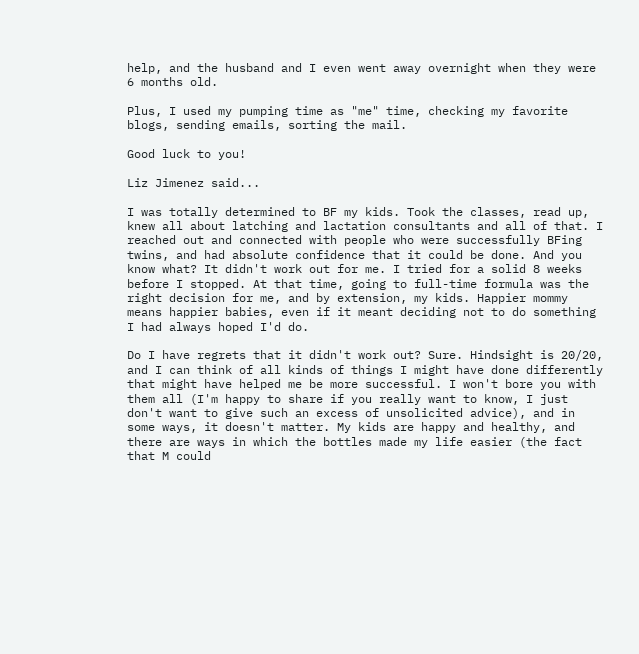help, and the husband and I even went away overnight when they were 6 months old.

Plus, I used my pumping time as "me" time, checking my favorite blogs, sending emails, sorting the mail.

Good luck to you!

Liz Jimenez said...

I was totally determined to BF my kids. Took the classes, read up, knew all about latching and lactation consultants and all of that. I reached out and connected with people who were successfully BFing twins, and had absolute confidence that it could be done. And you know what? It didn't work out for me. I tried for a solid 8 weeks before I stopped. At that time, going to full-time formula was the right decision for me, and by extension, my kids. Happier mommy means happier babies, even if it meant deciding not to do something I had always hoped I'd do.

Do I have regrets that it didn't work out? Sure. Hindsight is 20/20, and I can think of all kinds of things I might have done differently that might have helped me be more successful. I won't bore you with them all (I'm happy to share if you really want to know, I just don't want to give such an excess of unsolicited advice), and in some ways, it doesn't matter. My kids are happy and healthy, and there are ways in which the bottles made my life easier (the fact that M could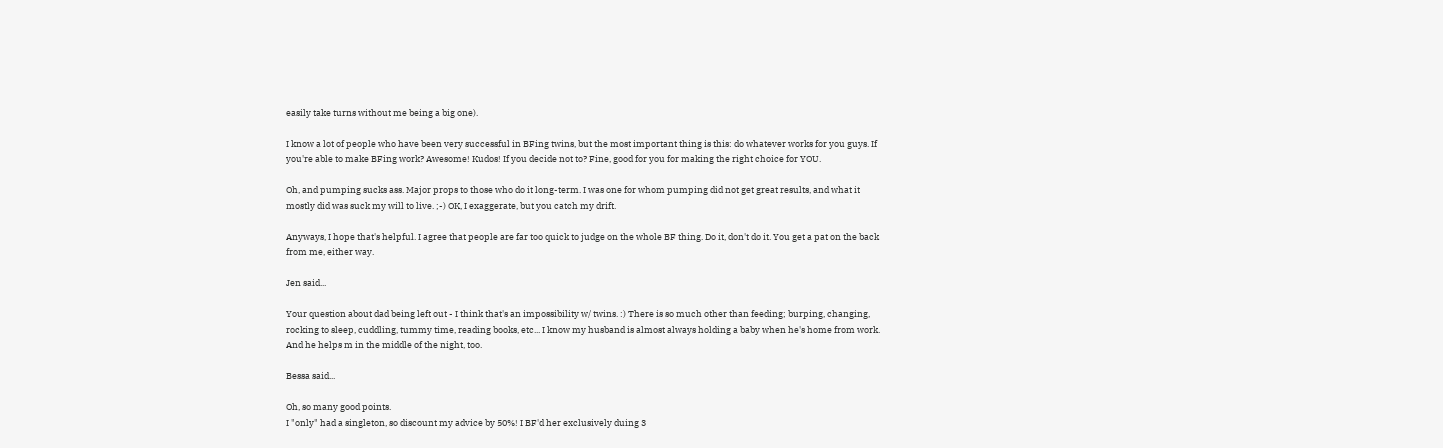easily take turns without me being a big one).

I know a lot of people who have been very successful in BFing twins, but the most important thing is this: do whatever works for you guys. If you're able to make BFing work? Awesome! Kudos! If you decide not to? Fine, good for you for making the right choice for YOU.

Oh, and pumping sucks ass. Major props to those who do it long-term. I was one for whom pumping did not get great results, and what it mostly did was suck my will to live. ;-) OK, I exaggerate, but you catch my drift.

Anyways, I hope that's helpful. I agree that people are far too quick to judge on the whole BF thing. Do it, don't do it. You get a pat on the back from me, either way.

Jen said...

Your question about dad being left out - I think that's an impossibility w/ twins. :) There is so much other than feeding; burping, changing, rocking to sleep, cuddling, tummy time, reading books, etc... I know my husband is almost always holding a baby when he's home from work. And he helps m in the middle of the night, too.

Bessa said...

Oh, so many good points.
I "only" had a singleton, so discount my advice by 50%! I BF'd her exclusively duing 3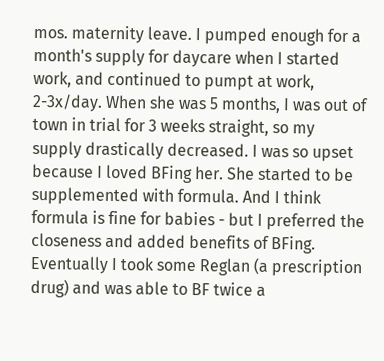mos. maternity leave. I pumped enough for a month's supply for daycare when I started work, and continued to pumpt at work, 2-3x/day. When she was 5 months, I was out of town in trial for 3 weeks straight, so my supply drastically decreased. I was so upset because I loved BFing her. She started to be supplemented with formula. And I think formula is fine for babies - but I preferred the closeness and added benefits of BFing. Eventually I took some Reglan (a prescription drug) and was able to BF twice a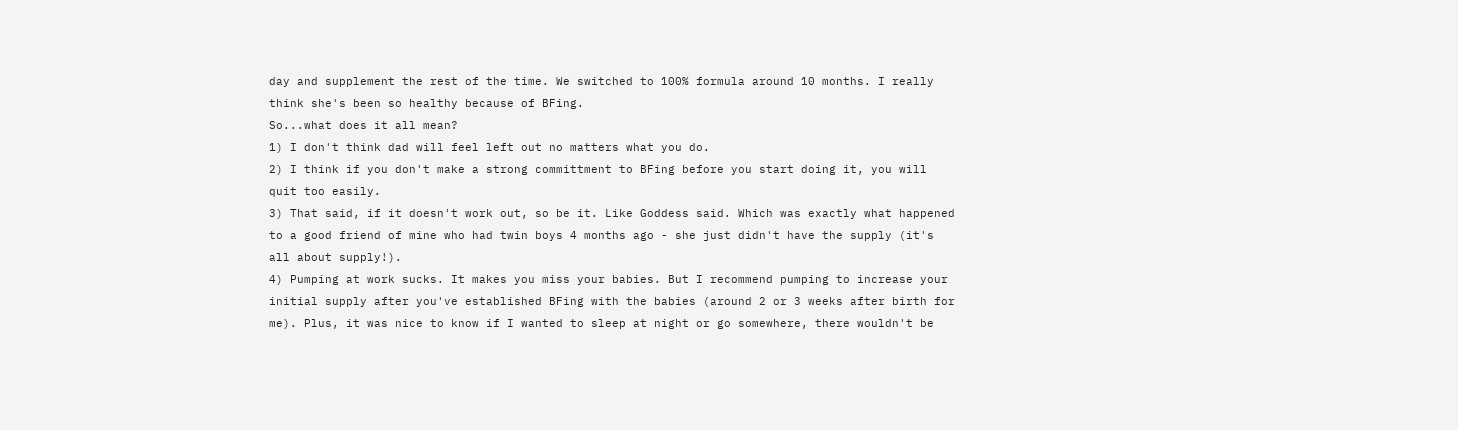day and supplement the rest of the time. We switched to 100% formula around 10 months. I really think she's been so healthy because of BFing.
So...what does it all mean?
1) I don't think dad will feel left out no matters what you do.
2) I think if you don't make a strong committment to BFing before you start doing it, you will quit too easily.
3) That said, if it doesn't work out, so be it. Like Goddess said. Which was exactly what happened to a good friend of mine who had twin boys 4 months ago - she just didn't have the supply (it's all about supply!).
4) Pumping at work sucks. It makes you miss your babies. But I recommend pumping to increase your initial supply after you've established BFing with the babies (around 2 or 3 weeks after birth for me). Plus, it was nice to know if I wanted to sleep at night or go somewhere, there wouldn't be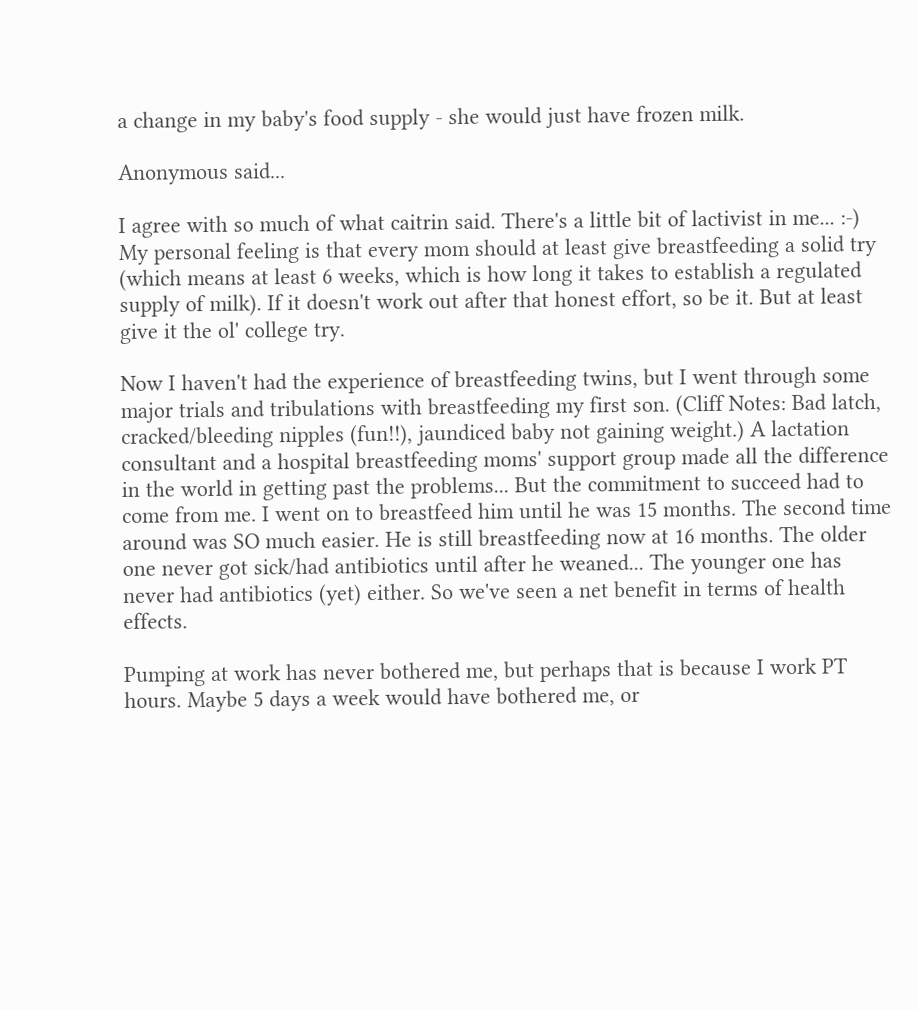a change in my baby's food supply - she would just have frozen milk.

Anonymous said...

I agree with so much of what caitrin said. There's a little bit of lactivist in me... :-) My personal feeling is that every mom should at least give breastfeeding a solid try (which means at least 6 weeks, which is how long it takes to establish a regulated supply of milk). If it doesn't work out after that honest effort, so be it. But at least give it the ol' college try.

Now I haven't had the experience of breastfeeding twins, but I went through some major trials and tribulations with breastfeeding my first son. (Cliff Notes: Bad latch, cracked/bleeding nipples (fun!!), jaundiced baby not gaining weight.) A lactation consultant and a hospital breastfeeding moms' support group made all the difference in the world in getting past the problems... But the commitment to succeed had to come from me. I went on to breastfeed him until he was 15 months. The second time around was SO much easier. He is still breastfeeding now at 16 months. The older one never got sick/had antibiotics until after he weaned... The younger one has never had antibiotics (yet) either. So we've seen a net benefit in terms of health effects.

Pumping at work has never bothered me, but perhaps that is because I work PT hours. Maybe 5 days a week would have bothered me, or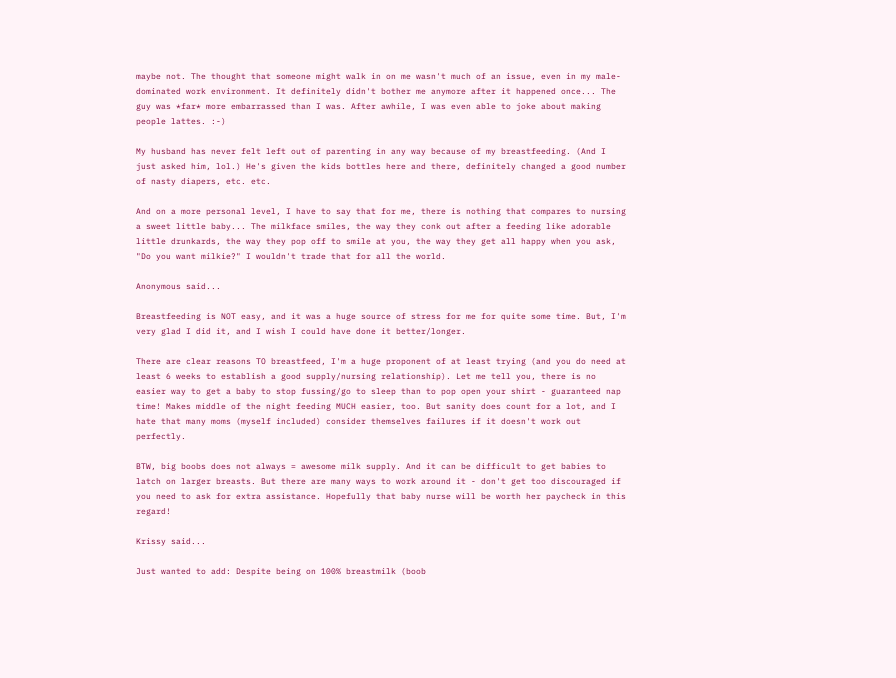maybe not. The thought that someone might walk in on me wasn't much of an issue, even in my male-dominated work environment. It definitely didn't bother me anymore after it happened once... The guy was *far* more embarrassed than I was. After awhile, I was even able to joke about making people lattes. :-)

My husband has never felt left out of parenting in any way because of my breastfeeding. (And I just asked him, lol.) He's given the kids bottles here and there, definitely changed a good number of nasty diapers, etc. etc.

And on a more personal level, I have to say that for me, there is nothing that compares to nursing a sweet little baby... The milkface smiles, the way they conk out after a feeding like adorable little drunkards, the way they pop off to smile at you, the way they get all happy when you ask, "Do you want milkie?" I wouldn't trade that for all the world.

Anonymous said...

Breastfeeding is NOT easy, and it was a huge source of stress for me for quite some time. But, I'm very glad I did it, and I wish I could have done it better/longer.

There are clear reasons TO breastfeed, I'm a huge proponent of at least trying (and you do need at least 6 weeks to establish a good supply/nursing relationship). Let me tell you, there is no easier way to get a baby to stop fussing/go to sleep than to pop open your shirt - guaranteed nap time! Makes middle of the night feeding MUCH easier, too. But sanity does count for a lot, and I hate that many moms (myself included) consider themselves failures if it doesn't work out perfectly.

BTW, big boobs does not always = awesome milk supply. And it can be difficult to get babies to latch on larger breasts. But there are many ways to work around it - don't get too discouraged if you need to ask for extra assistance. Hopefully that baby nurse will be worth her paycheck in this regard!

Krissy said...

Just wanted to add: Despite being on 100% breastmilk (boob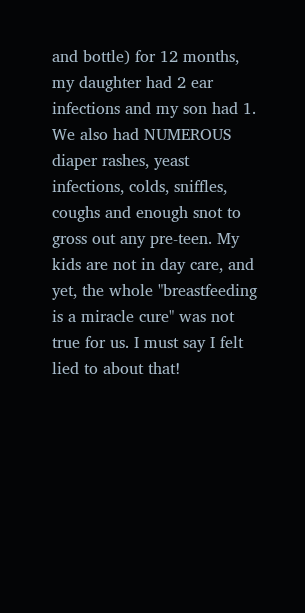and bottle) for 12 months, my daughter had 2 ear infections and my son had 1. We also had NUMEROUS diaper rashes, yeast infections, colds, sniffles, coughs and enough snot to gross out any pre-teen. My kids are not in day care, and yet, the whole "breastfeeding is a miracle cure" was not true for us. I must say I felt lied to about that!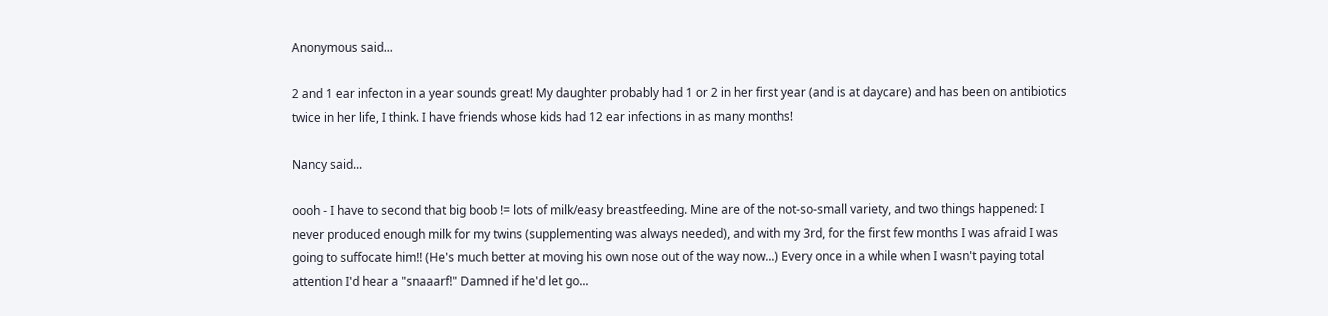Anonymous said...

2 and 1 ear infecton in a year sounds great! My daughter probably had 1 or 2 in her first year (and is at daycare) and has been on antibiotics twice in her life, I think. I have friends whose kids had 12 ear infections in as many months!

Nancy said...

oooh - I have to second that big boob != lots of milk/easy breastfeeding. Mine are of the not-so-small variety, and two things happened: I never produced enough milk for my twins (supplementing was always needed), and with my 3rd, for the first few months I was afraid I was going to suffocate him!! (He's much better at moving his own nose out of the way now...) Every once in a while when I wasn't paying total attention I'd hear a "snaaarf!" Damned if he'd let go...